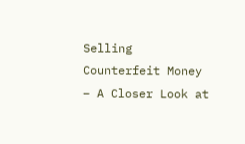Selling Counterfeit Money – A Closer Look at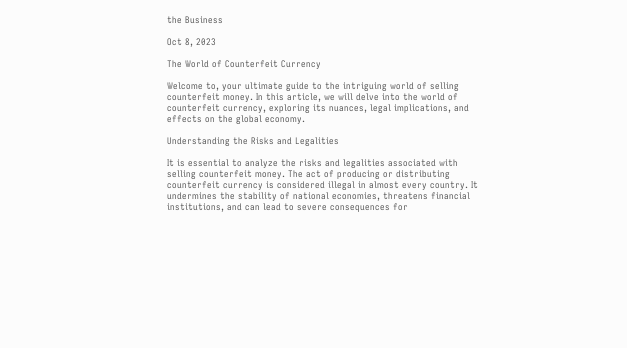the Business

Oct 8, 2023

The World of Counterfeit Currency

Welcome to, your ultimate guide to the intriguing world of selling counterfeit money. In this article, we will delve into the world of counterfeit currency, exploring its nuances, legal implications, and effects on the global economy.

Understanding the Risks and Legalities

It is essential to analyze the risks and legalities associated with selling counterfeit money. The act of producing or distributing counterfeit currency is considered illegal in almost every country. It undermines the stability of national economies, threatens financial institutions, and can lead to severe consequences for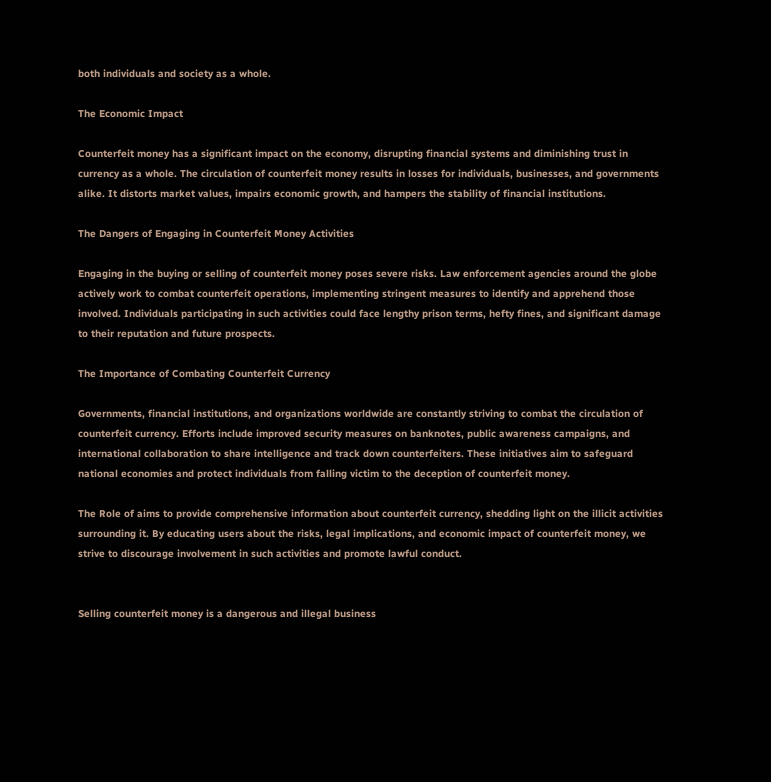both individuals and society as a whole.

The Economic Impact

Counterfeit money has a significant impact on the economy, disrupting financial systems and diminishing trust in currency as a whole. The circulation of counterfeit money results in losses for individuals, businesses, and governments alike. It distorts market values, impairs economic growth, and hampers the stability of financial institutions.

The Dangers of Engaging in Counterfeit Money Activities

Engaging in the buying or selling of counterfeit money poses severe risks. Law enforcement agencies around the globe actively work to combat counterfeit operations, implementing stringent measures to identify and apprehend those involved. Individuals participating in such activities could face lengthy prison terms, hefty fines, and significant damage to their reputation and future prospects.

The Importance of Combating Counterfeit Currency

Governments, financial institutions, and organizations worldwide are constantly striving to combat the circulation of counterfeit currency. Efforts include improved security measures on banknotes, public awareness campaigns, and international collaboration to share intelligence and track down counterfeiters. These initiatives aim to safeguard national economies and protect individuals from falling victim to the deception of counterfeit money.

The Role of aims to provide comprehensive information about counterfeit currency, shedding light on the illicit activities surrounding it. By educating users about the risks, legal implications, and economic impact of counterfeit money, we strive to discourage involvement in such activities and promote lawful conduct.


Selling counterfeit money is a dangerous and illegal business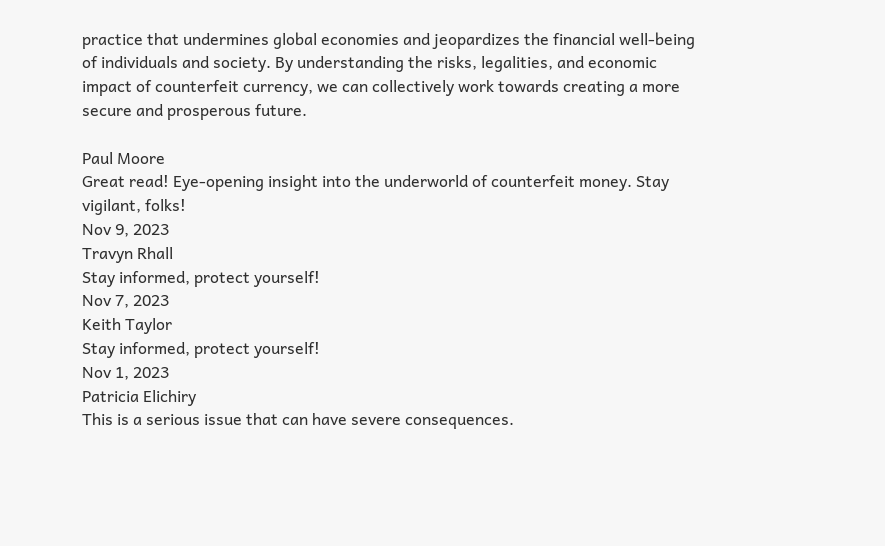practice that undermines global economies and jeopardizes the financial well-being of individuals and society. By understanding the risks, legalities, and economic impact of counterfeit currency, we can collectively work towards creating a more secure and prosperous future.

Paul Moore
Great read! Eye-opening insight into the underworld of counterfeit money. Stay vigilant, folks!
Nov 9, 2023
Travyn Rhall
Stay informed, protect yourself!
Nov 7, 2023
Keith Taylor
Stay informed, protect yourself!
Nov 1, 2023
Patricia Elichiry
This is a serious issue that can have severe consequences.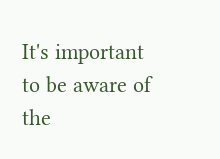It's important to be aware of the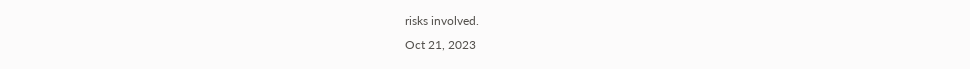risks involved.
Oct 21, 2023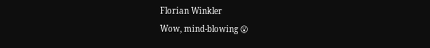Florian Winkler
Wow, mind-blowing 😮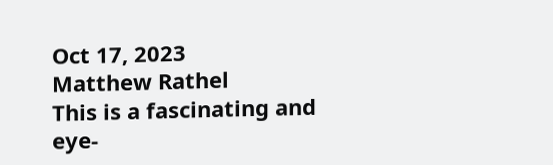Oct 17, 2023
Matthew Rathel
This is a fascinating and eye-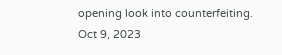opening look into counterfeiting.
Oct 9, 2023